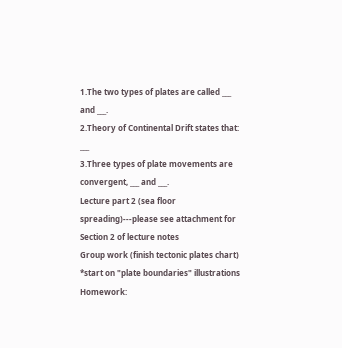1.The two types of plates are called ___ and ___.
2.Theory of Continental Drift states that: ___
3.Three types of plate movements are convergent, ___ and ___.
Lecture part 2 (sea floor spreading)---please see attachment for Section 2 of lecture notes
Group work (finish tectonic plates chart)
*start on "plate boundaries" illustrations
Homework: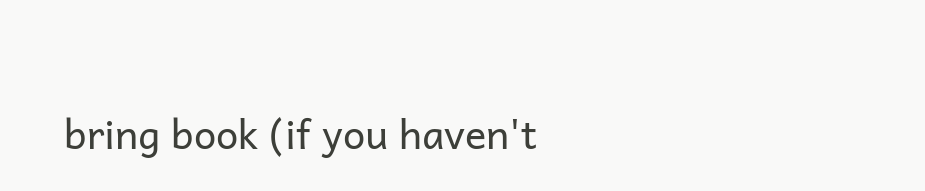bring book (if you haven't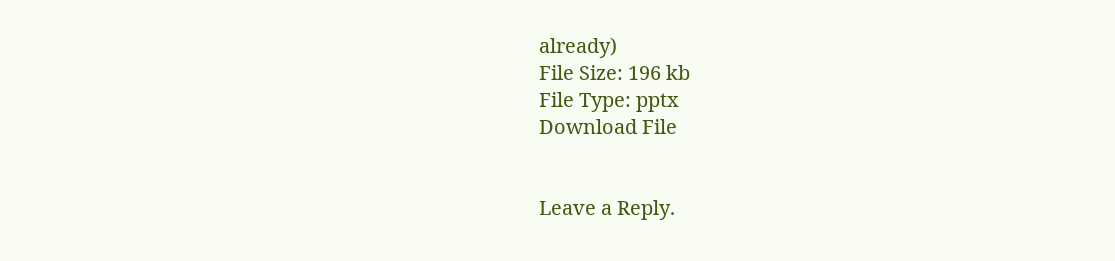already)
File Size: 196 kb
File Type: pptx
Download File


Leave a Reply.